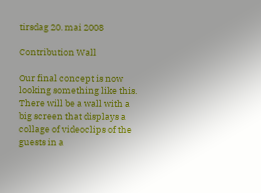tirsdag 20. mai 2008

Contribution Wall

Our final concept is now looking something like this. There will be a wall with a big screen that displays a collage of videoclips of the guests in a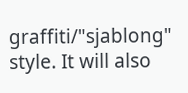graffiti/"sjablong" style. It will also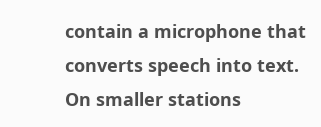contain a microphone that converts speech into text. On smaller stations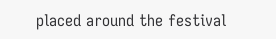placed around the festival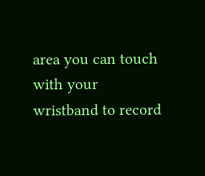area you can touch with your wristband to record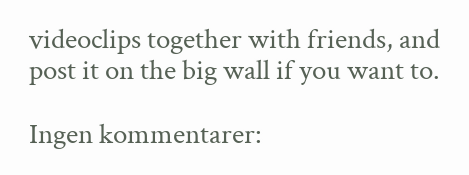videoclips together with friends, and post it on the big wall if you want to.

Ingen kommentarer: